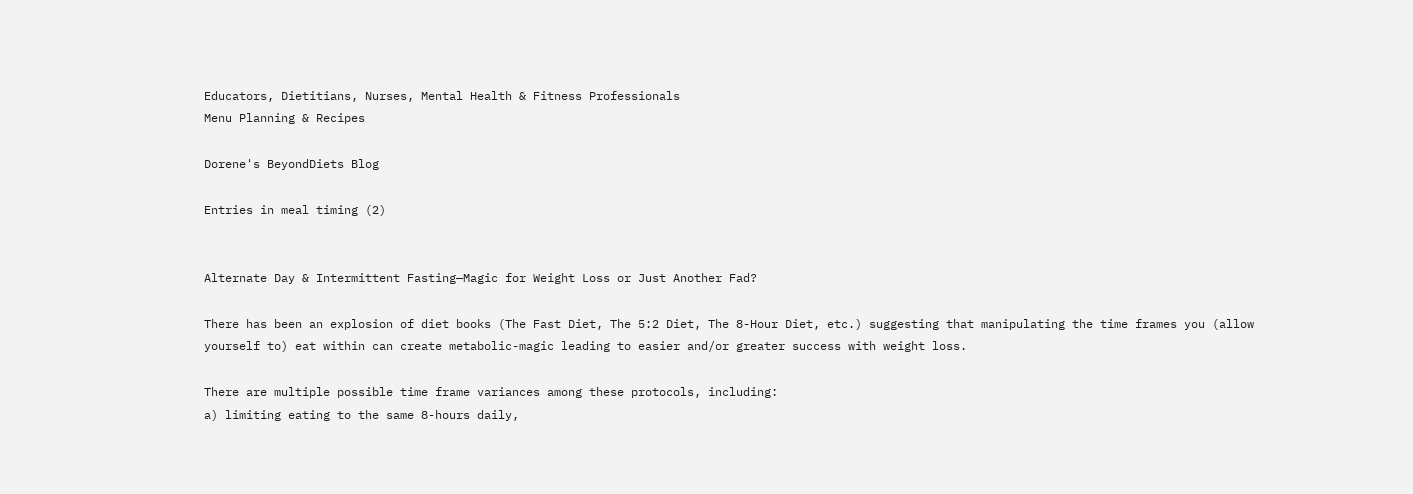Educators, Dietitians, Nurses, Mental Health & Fitness Professionals
Menu Planning & Recipes

Dorene's BeyondDiets Blog

Entries in meal timing (2)


Alternate Day & Intermittent Fasting—Magic for Weight Loss or Just Another Fad?

There has been an explosion of diet books (The Fast Diet, The 5:2 Diet, The 8-Hour Diet, etc.) suggesting that manipulating the time frames you (allow yourself to) eat within can create metabolic-magic leading to easier and/or greater success with weight loss.

There are multiple possible time frame variances among these protocols, including:
a) limiting eating to the same 8-hours daily,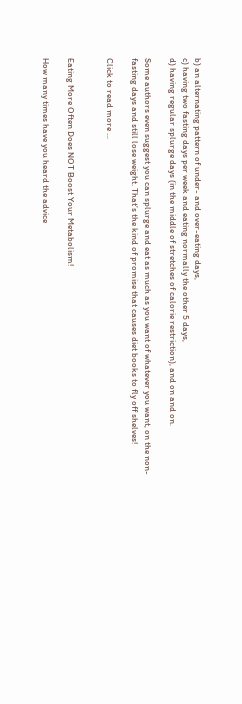b) an alternating pattern of under- and over-eating days,
c) having two fasting days per week and eating normally the other 5 days,
d) having regular splurge days (in the middle of stretches of calorie restriction), and on and on.

Some authors even suggest you can splurge and eat as much as you want of whatever you want, on the non-fasting days and still lose weight. That’s the kind of promise that causes diet books to fly off shelves!

Click to read more ...


Eating More Often Does NOT Boost Your Metabolism!

How many times have you heard the advice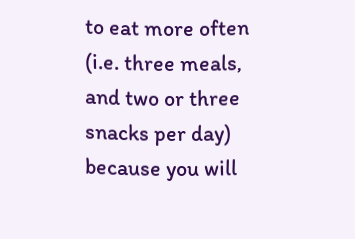to eat more often (i.e. three meals, and two or three snacks per day) because you will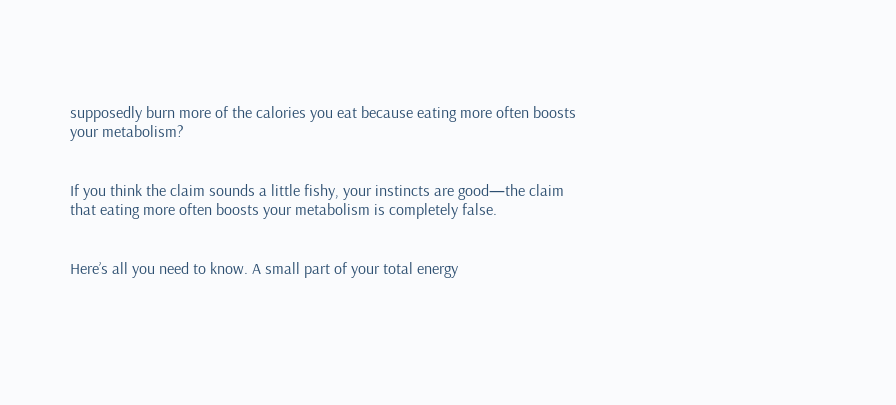supposedly burn more of the calories you eat because eating more often boosts your metabolism?


If you think the claim sounds a little fishy, your instincts are good—the claim that eating more often boosts your metabolism is completely false.


Here’s all you need to know. A small part of your total energy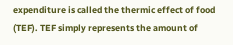expenditure is called the thermic effect of food (TEF). TEF simply represents the amount of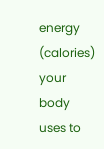energy (calories) your body uses to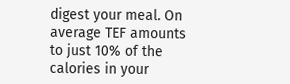digest your meal. On average TEF amounts to just 10% of the calories in your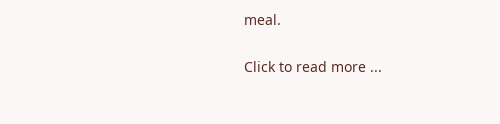meal.

Click to read more ...